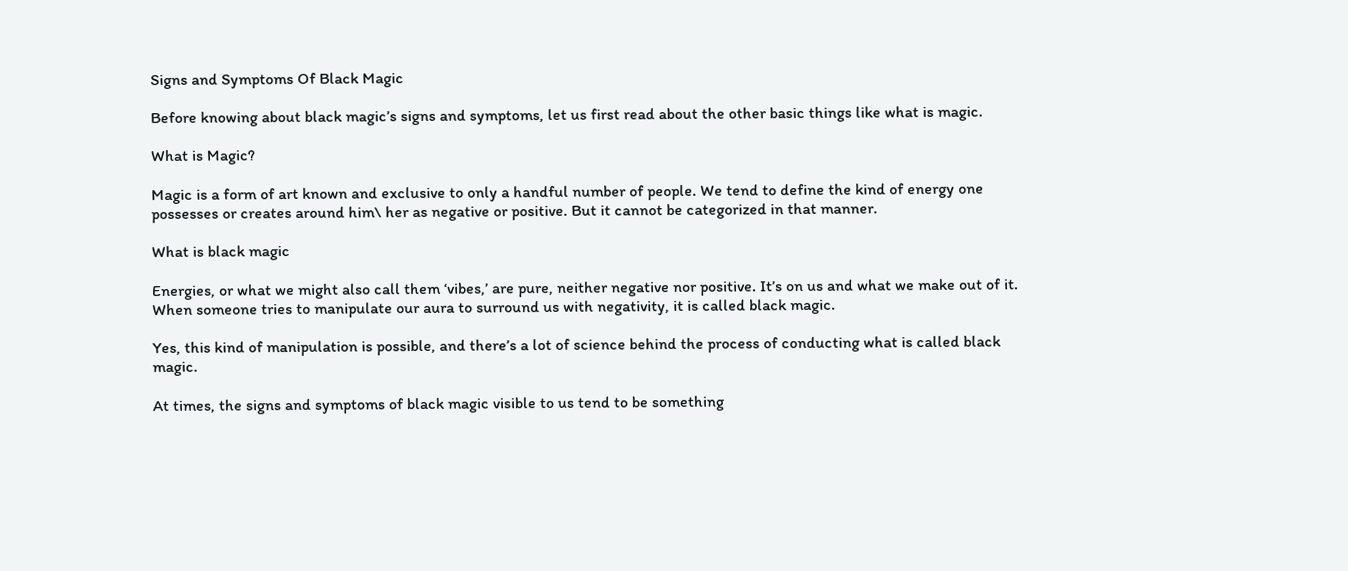Signs and Symptoms Of Black Magic

Before knowing about black magic’s signs and symptoms, let us first read about the other basic things like what is magic.

What is Magic?

Magic is a form of art known and exclusive to only a handful number of people. We tend to define the kind of energy one possesses or creates around him\ her as negative or positive. But it cannot be categorized in that manner.

What is black magic

Energies, or what we might also call them ‘vibes,’ are pure, neither negative nor positive. It’s on us and what we make out of it. When someone tries to manipulate our aura to surround us with negativity, it is called black magic.

Yes, this kind of manipulation is possible, and there’s a lot of science behind the process of conducting what is called black magic.

At times, the signs and symptoms of black magic visible to us tend to be something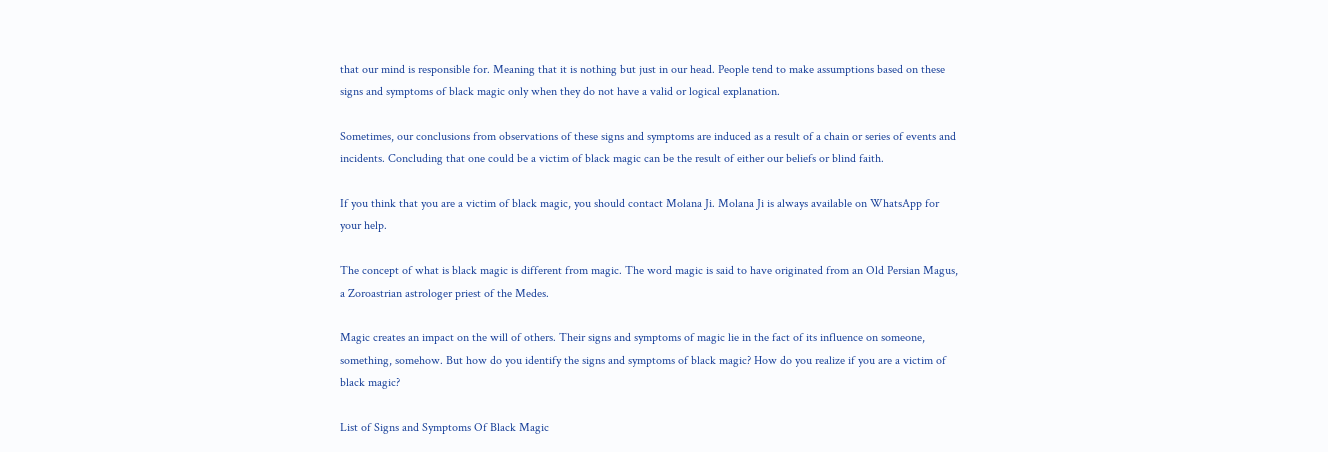that our mind is responsible for. Meaning that it is nothing but just in our head. People tend to make assumptions based on these signs and symptoms of black magic only when they do not have a valid or logical explanation.

Sometimes, our conclusions from observations of these signs and symptoms are induced as a result of a chain or series of events and incidents. Concluding that one could be a victim of black magic can be the result of either our beliefs or blind faith.

If you think that you are a victim of black magic, you should contact Molana Ji. Molana Ji is always available on WhatsApp for your help.

The concept of what is black magic is different from magic. The word magic is said to have originated from an Old Persian Magus, a Zoroastrian astrologer priest of the Medes.

Magic creates an impact on the will of others. Their signs and symptoms of magic lie in the fact of its influence on someone, something, somehow. But how do you identify the signs and symptoms of black magic? How do you realize if you are a victim of black magic?

List of Signs and Symptoms Of Black Magic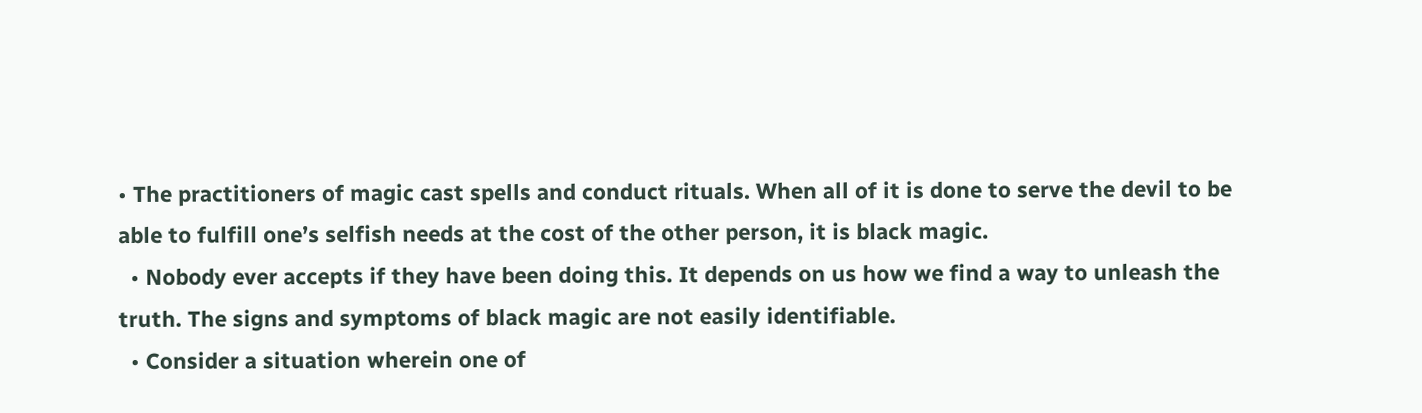• The practitioners of magic cast spells and conduct rituals. When all of it is done to serve the devil to be able to fulfill one’s selfish needs at the cost of the other person, it is black magic.
  • Nobody ever accepts if they have been doing this. It depends on us how we find a way to unleash the truth. The signs and symptoms of black magic are not easily identifiable.
  • Consider a situation wherein one of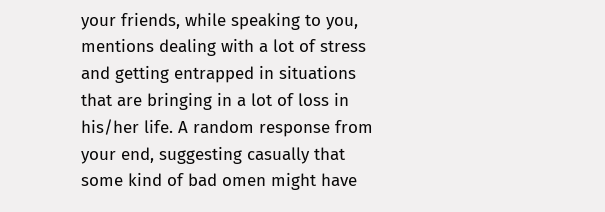your friends, while speaking to you, mentions dealing with a lot of stress and getting entrapped in situations that are bringing in a lot of loss in his/her life. A random response from your end, suggesting casually that some kind of bad omen might have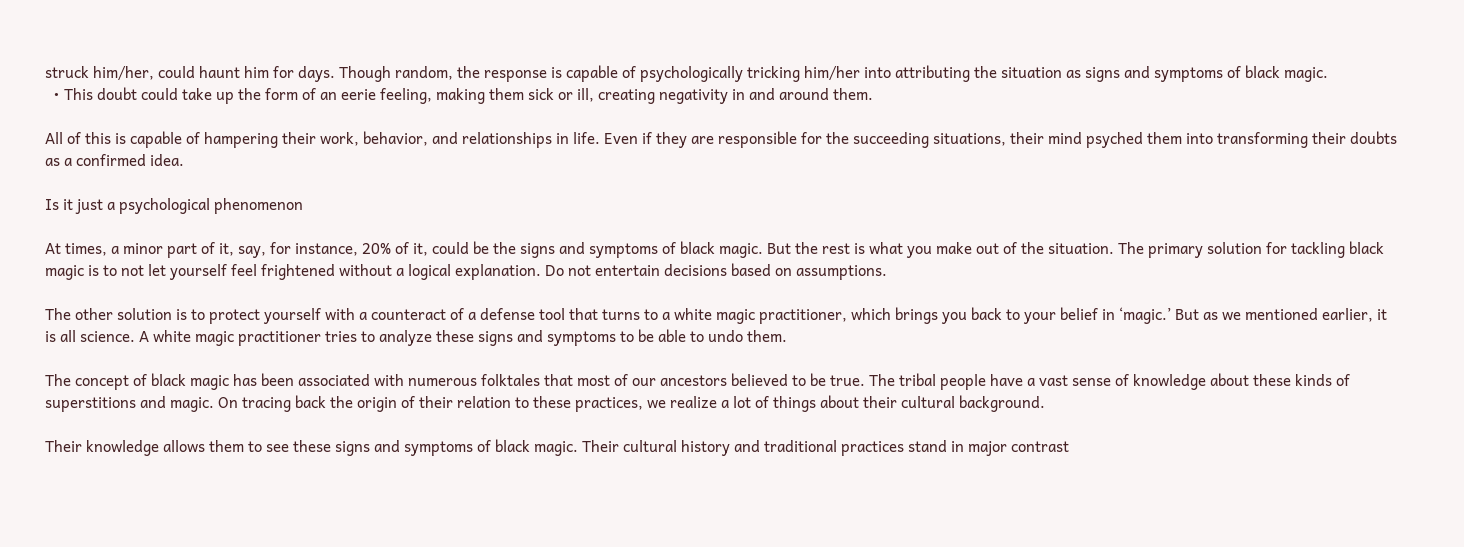struck him/her, could haunt him for days. Though random, the response is capable of psychologically tricking him/her into attributing the situation as signs and symptoms of black magic.
  • This doubt could take up the form of an eerie feeling, making them sick or ill, creating negativity in and around them.

All of this is capable of hampering their work, behavior, and relationships in life. Even if they are responsible for the succeeding situations, their mind psyched them into transforming their doubts as a confirmed idea.

Is it just a psychological phenomenon

At times, a minor part of it, say, for instance, 20% of it, could be the signs and symptoms of black magic. But the rest is what you make out of the situation. The primary solution for tackling black magic is to not let yourself feel frightened without a logical explanation. Do not entertain decisions based on assumptions.

The other solution is to protect yourself with a counteract of a defense tool that turns to a white magic practitioner, which brings you back to your belief in ‘magic.’ But as we mentioned earlier, it is all science. A white magic practitioner tries to analyze these signs and symptoms to be able to undo them.

The concept of black magic has been associated with numerous folktales that most of our ancestors believed to be true. The tribal people have a vast sense of knowledge about these kinds of superstitions and magic. On tracing back the origin of their relation to these practices, we realize a lot of things about their cultural background.

Their knowledge allows them to see these signs and symptoms of black magic. Their cultural history and traditional practices stand in major contrast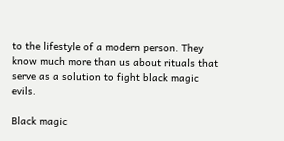to the lifestyle of a modern person. They know much more than us about rituals that serve as a solution to fight black magic evils.

Black magic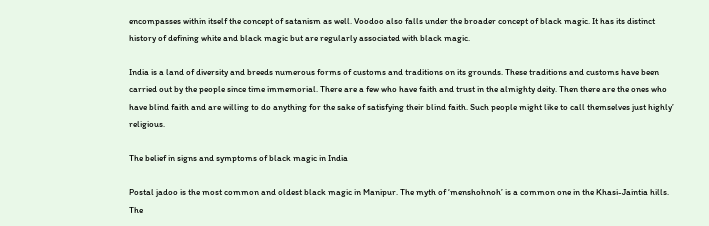encompasses within itself the concept of satanism as well. Voodoo also falls under the broader concept of black magic. It has its distinct history of defining white and black magic but are regularly associated with black magic.

India is a land of diversity and breeds numerous forms of customs and traditions on its grounds. These traditions and customs have been carried out by the people since time immemorial. There are a few who have faith and trust in the almighty deity. Then there are the ones who have blind faith and are willing to do anything for the sake of satisfying their blind faith. Such people might like to call themselves just highly’ religious.

The belief in signs and symptoms of black magic in India

Postal jadoo is the most common and oldest black magic in Manipur. The myth of ‘menshohnoh’ is a common one in the Khasi-Jaintia hills. The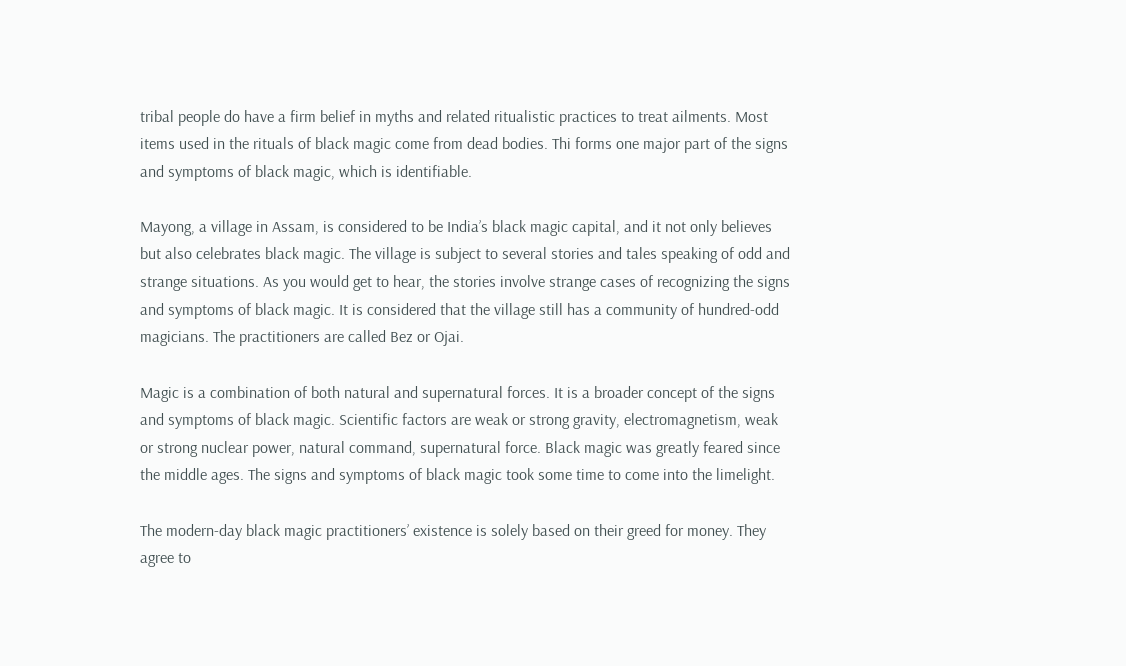tribal people do have a firm belief in myths and related ritualistic practices to treat ailments. Most items used in the rituals of black magic come from dead bodies. Thi forms one major part of the signs and symptoms of black magic, which is identifiable.

Mayong, a village in Assam, is considered to be India’s black magic capital, and it not only believes but also celebrates black magic. The village is subject to several stories and tales speaking of odd and strange situations. As you would get to hear, the stories involve strange cases of recognizing the signs and symptoms of black magic. It is considered that the village still has a community of hundred-odd magicians. The practitioners are called Bez or Ojai.

Magic is a combination of both natural and supernatural forces. It is a broader concept of the signs and symptoms of black magic. Scientific factors are weak or strong gravity, electromagnetism, weak or strong nuclear power, natural command, supernatural force. Black magic was greatly feared since the middle ages. The signs and symptoms of black magic took some time to come into the limelight.

The modern-day black magic practitioners’ existence is solely based on their greed for money. They agree to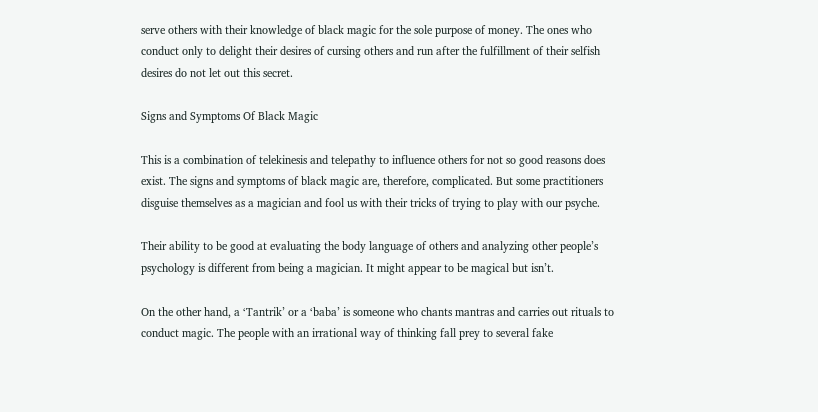serve others with their knowledge of black magic for the sole purpose of money. The ones who conduct only to delight their desires of cursing others and run after the fulfillment of their selfish desires do not let out this secret.

Signs and Symptoms Of Black Magic

This is a combination of telekinesis and telepathy to influence others for not so good reasons does exist. The signs and symptoms of black magic are, therefore, complicated. But some practitioners disguise themselves as a magician and fool us with their tricks of trying to play with our psyche.

Their ability to be good at evaluating the body language of others and analyzing other people’s psychology is different from being a magician. It might appear to be magical but isn’t.

On the other hand, a ‘Tantrik’ or a ‘baba’ is someone who chants mantras and carries out rituals to conduct magic. The people with an irrational way of thinking fall prey to several fake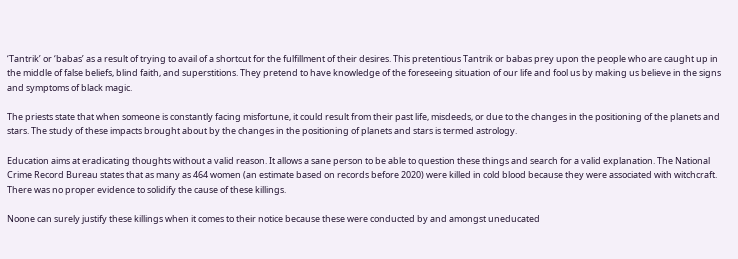‘Tantrik’ or ‘babas’ as a result of trying to avail of a shortcut for the fulfillment of their desires. This pretentious Tantrik or babas prey upon the people who are caught up in the middle of false beliefs, blind faith, and superstitions. They pretend to have knowledge of the foreseeing situation of our life and fool us by making us believe in the signs and symptoms of black magic.

The priests state that when someone is constantly facing misfortune, it could result from their past life, misdeeds, or due to the changes in the positioning of the planets and stars. The study of these impacts brought about by the changes in the positioning of planets and stars is termed astrology.

Education aims at eradicating thoughts without a valid reason. It allows a sane person to be able to question these things and search for a valid explanation. The National Crime Record Bureau states that as many as 464 women (an estimate based on records before 2020) were killed in cold blood because they were associated with witchcraft. There was no proper evidence to solidify the cause of these killings.

Noone can surely justify these killings when it comes to their notice because these were conducted by and amongst uneducated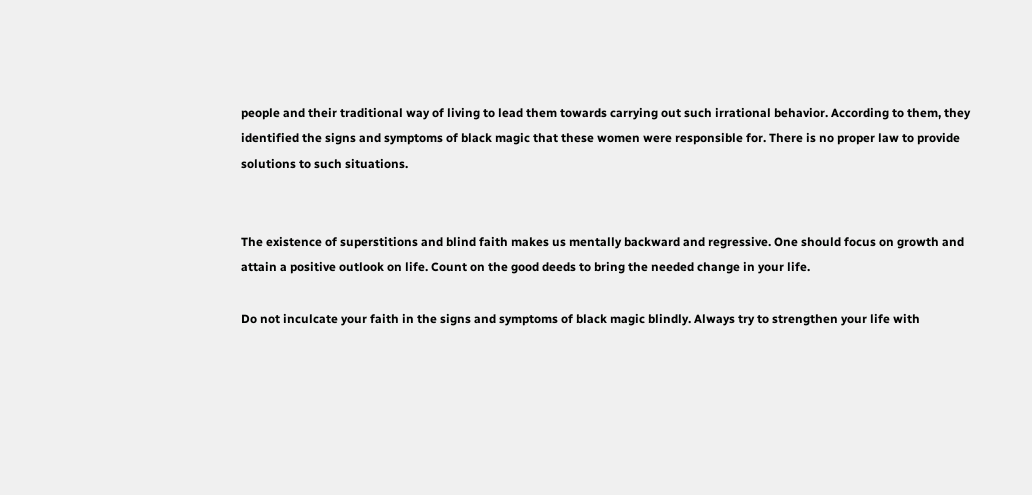people and their traditional way of living to lead them towards carrying out such irrational behavior. According to them, they identified the signs and symptoms of black magic that these women were responsible for. There is no proper law to provide solutions to such situations.


The existence of superstitions and blind faith makes us mentally backward and regressive. One should focus on growth and attain a positive outlook on life. Count on the good deeds to bring the needed change in your life.

Do not inculcate your faith in the signs and symptoms of black magic blindly. Always try to strengthen your life with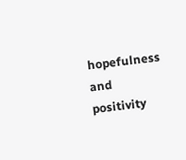hopefulness and positivity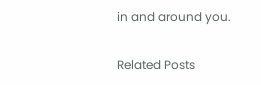in and around you.

Related Posts